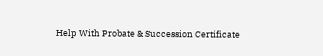Help With Probate & Succession Certificate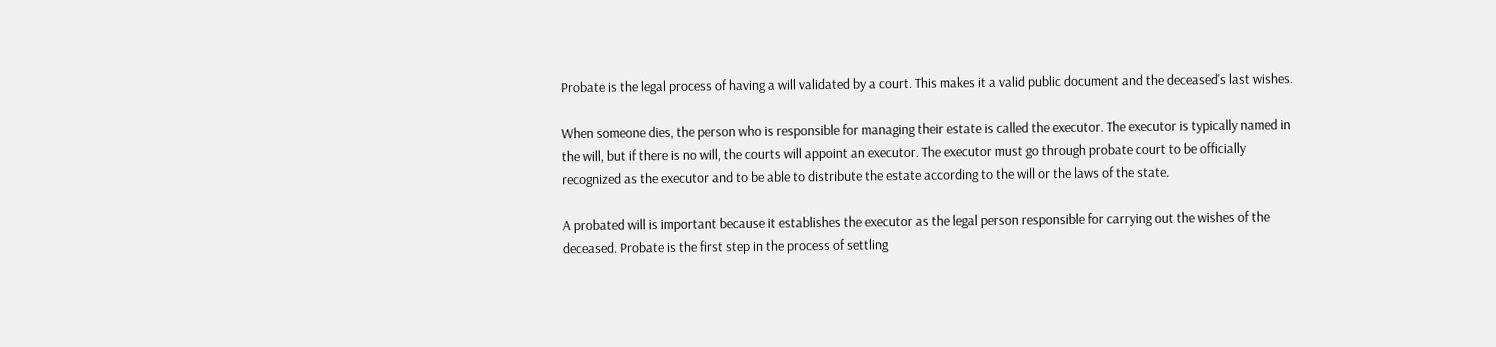Probate is the legal process of having a will validated by a court. This makes it a valid public document and the deceased's last wishes.

When someone dies, the person who is responsible for managing their estate is called the executor. The executor is typically named in the will, but if there is no will, the courts will appoint an executor. The executor must go through probate court to be officially recognized as the executor and to be able to distribute the estate according to the will or the laws of the state.

A probated will is important because it establishes the executor as the legal person responsible for carrying out the wishes of the deceased. Probate is the first step in the process of settling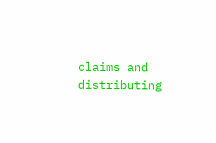claims and distributing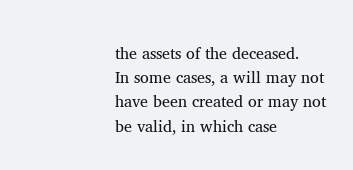the assets of the deceased.
In some cases, a will may not have been created or may not be valid, in which case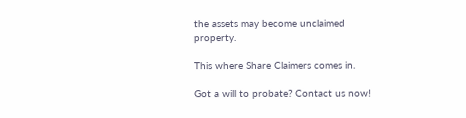the assets may become unclaimed property.

This where Share Claimers comes in.

Got a will to probate? Contact us now!